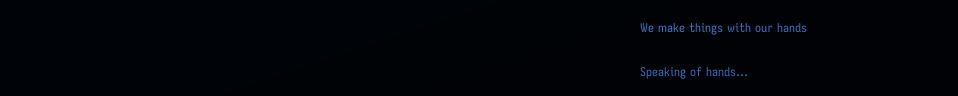We make things with our hands

Speaking of hands…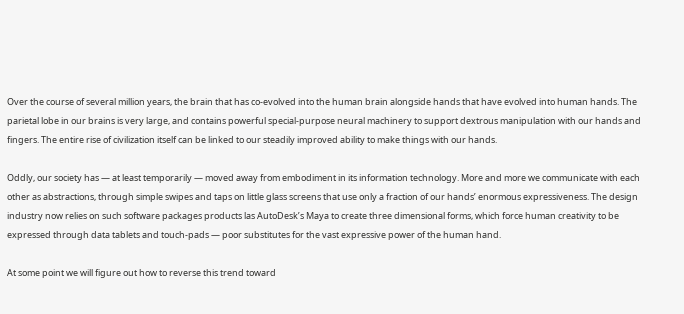Over the course of several million years, the brain that has co-evolved into the human brain alongside hands that have evolved into human hands. The parietal lobe in our brains is very large, and contains powerful special-purpose neural machinery to support dextrous manipulation with our hands and fingers. The entire rise of civilization itself can be linked to our steadily improved ability to make things with our hands.

Oddly, our society has — at least temporarily — moved away from embodiment in its information technology. More and more we communicate with each other as abstractions, through simple swipes and taps on little glass screens that use only a fraction of our hands’ enormous expressiveness. The design industry now relies on such software packages products las AutoDesk’s Maya to create three dimensional forms, which force human creativity to be expressed through data tablets and touch-pads — poor substitutes for the vast expressive power of the human hand.

At some point we will figure out how to reverse this trend toward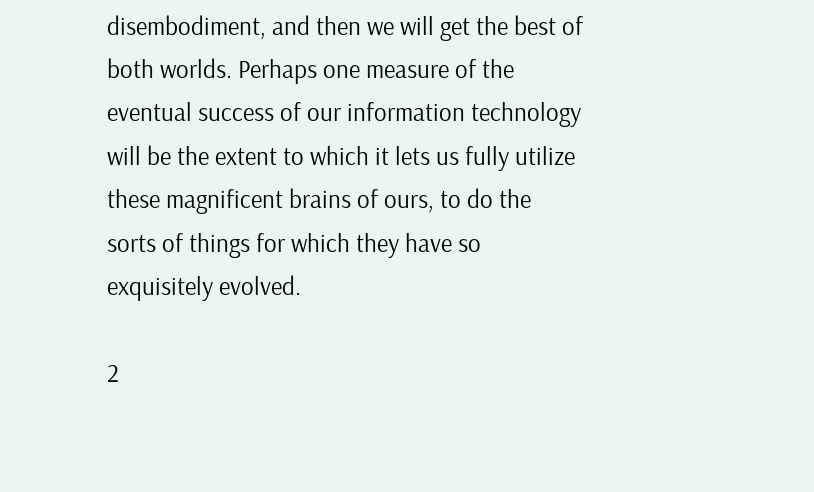disembodiment, and then we will get the best of both worlds. Perhaps one measure of the eventual success of our information technology will be the extent to which it lets us fully utilize these magnificent brains of ours, to do the sorts of things for which they have so exquisitely evolved.

2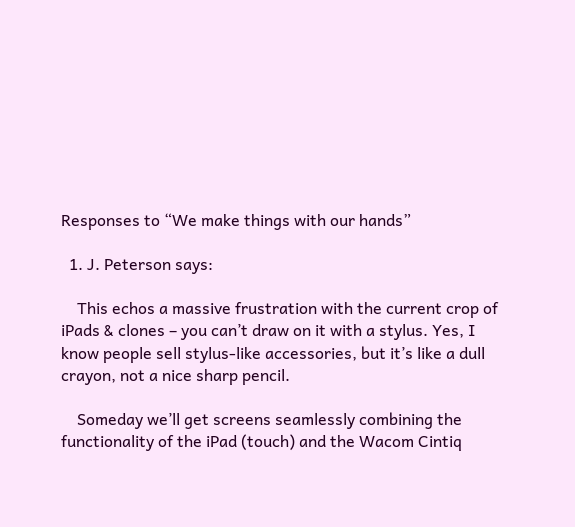Responses to “We make things with our hands”

  1. J. Peterson says:

    This echos a massive frustration with the current crop of iPads & clones – you can’t draw on it with a stylus. Yes, I know people sell stylus-like accessories, but it’s like a dull crayon, not a nice sharp pencil.

    Someday we’ll get screens seamlessly combining the functionality of the iPad (touch) and the Wacom Cintiq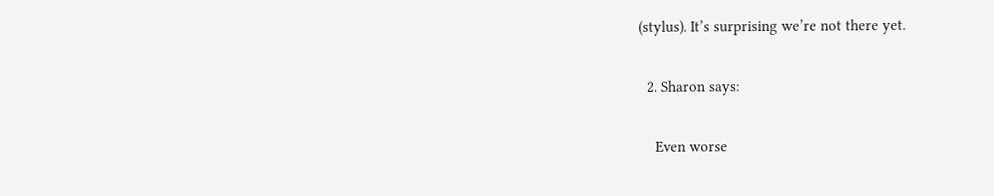(stylus). It’s surprising we’re not there yet.

  2. Sharon says:

    Even worse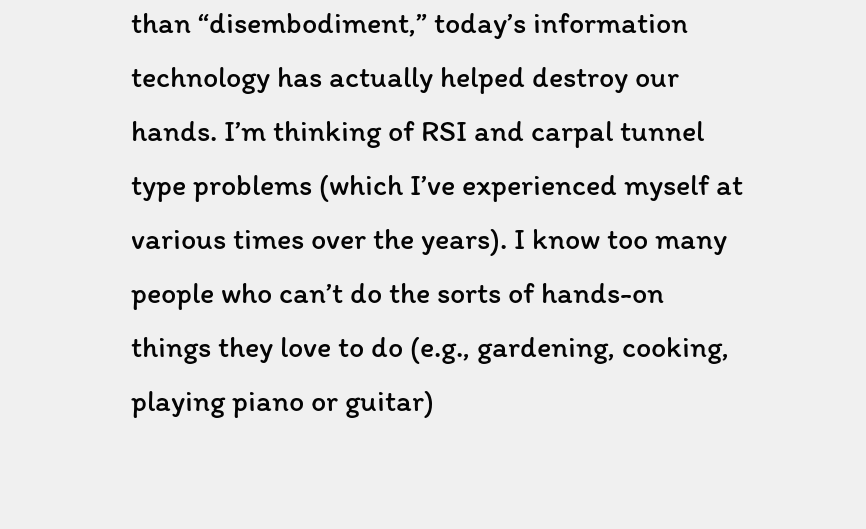than “disembodiment,” today’s information technology has actually helped destroy our hands. I’m thinking of RSI and carpal tunnel type problems (which I’ve experienced myself at various times over the years). I know too many people who can’t do the sorts of hands-on things they love to do (e.g., gardening, cooking, playing piano or guitar)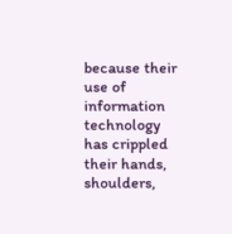because their use of information technology has crippled their hands, shoulders,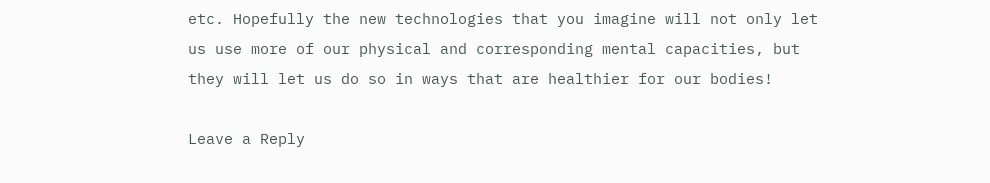etc. Hopefully the new technologies that you imagine will not only let us use more of our physical and corresponding mental capacities, but they will let us do so in ways that are healthier for our bodies!

Leave a Reply